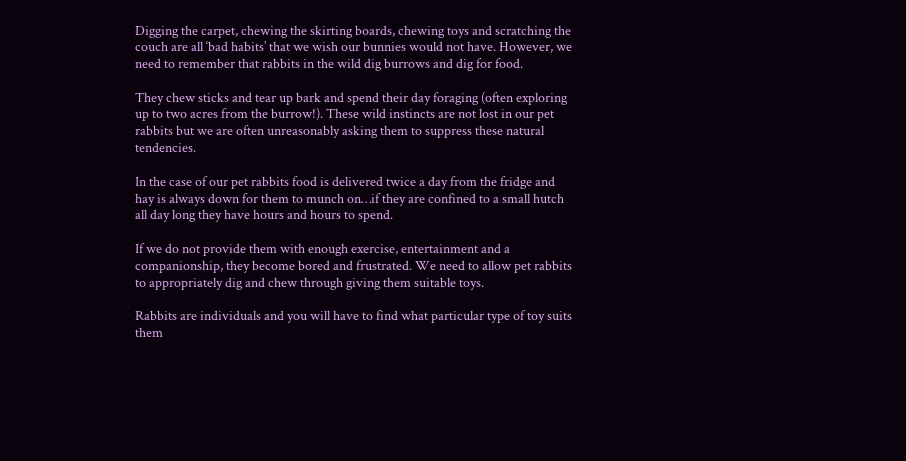Digging the carpet, chewing the skirting boards, chewing toys and scratching the couch are all ‘bad habits’ that we wish our bunnies would not have. However, we need to remember that rabbits in the wild dig burrows and dig for food.

They chew sticks and tear up bark and spend their day foraging (often exploring up to two acres from the burrow!). These wild instincts are not lost in our pet rabbits but we are often unreasonably asking them to suppress these natural tendencies.

In the case of our pet rabbits food is delivered twice a day from the fridge and hay is always down for them to munch on…if they are confined to a small hutch all day long they have hours and hours to spend.

If we do not provide them with enough exercise, entertainment and a companionship, they become bored and frustrated. We need to allow pet rabbits to appropriately dig and chew through giving them suitable toys.

Rabbits are individuals and you will have to find what particular type of toy suits them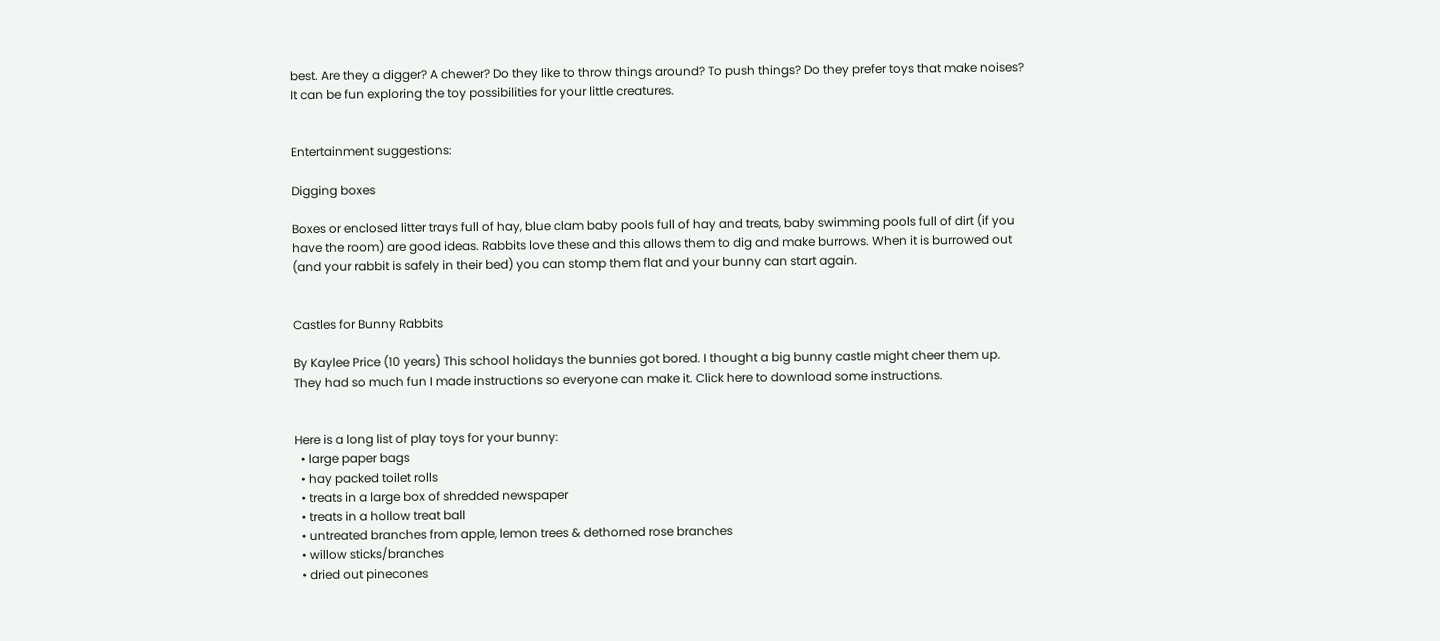best. Are they a digger? A chewer? Do they like to throw things around? To push things? Do they prefer toys that make noises? It can be fun exploring the toy possibilities for your little creatures.


Entertainment suggestions:

Digging boxes

Boxes or enclosed litter trays full of hay, blue clam baby pools full of hay and treats, baby swimming pools full of dirt (if you have the room) are good ideas. Rabbits love these and this allows them to dig and make burrows. When it is burrowed out (and your rabbit is safely in their bed) you can stomp them flat and your bunny can start again.


Castles for Bunny Rabbits

By Kaylee Price (10 years) This school holidays the bunnies got bored. I thought a big bunny castle might cheer them up. They had so much fun I made instructions so everyone can make it. Click here to download some instructions.


Here is a long list of play toys for your bunny:
  • large paper bags
  • hay packed toilet rolls
  • treats in a large box of shredded newspaper
  • treats in a hollow treat ball
  • untreated branches from apple, lemon trees & dethorned rose branches
  • willow sticks/branches
  • dried out pinecones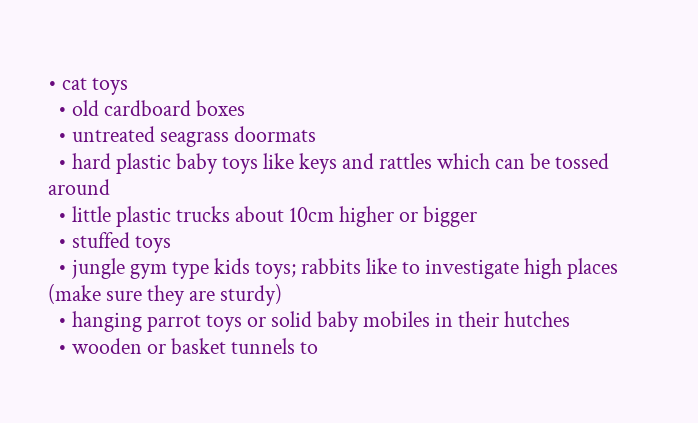• cat toys
  • old cardboard boxes
  • untreated seagrass doormats
  • hard plastic baby toys like keys and rattles which can be tossed around
  • little plastic trucks about 10cm higher or bigger
  • stuffed toys
  • jungle gym type kids toys; rabbits like to investigate high places (make sure they are sturdy)
  • hanging parrot toys or solid baby mobiles in their hutches
  • wooden or basket tunnels to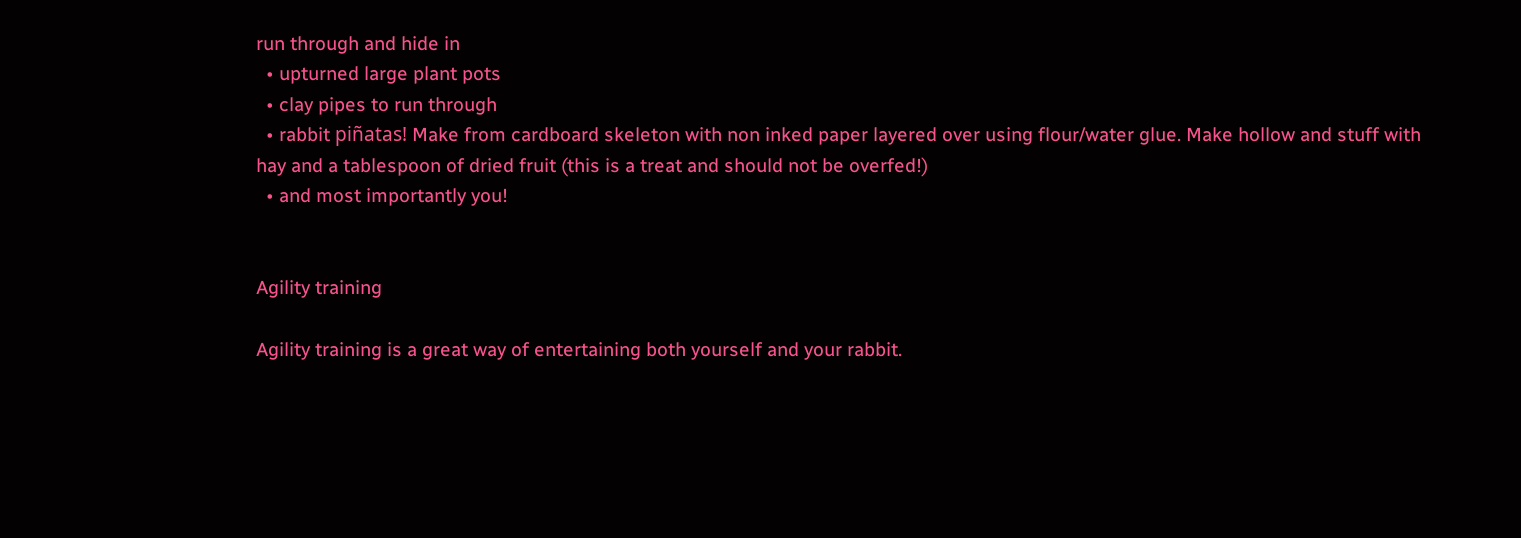run through and hide in
  • upturned large plant pots
  • clay pipes to run through
  • rabbit piñatas! Make from cardboard skeleton with non inked paper layered over using flour/water glue. Make hollow and stuff with hay and a tablespoon of dried fruit (this is a treat and should not be overfed!)
  • and most importantly you!


Agility training

Agility training is a great way of entertaining both yourself and your rabbit.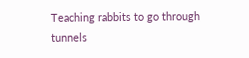Teaching rabbits to go through tunnels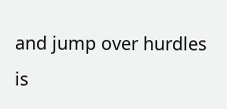and jump over hurdles is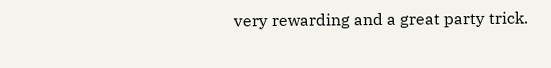very rewarding and a great party trick.